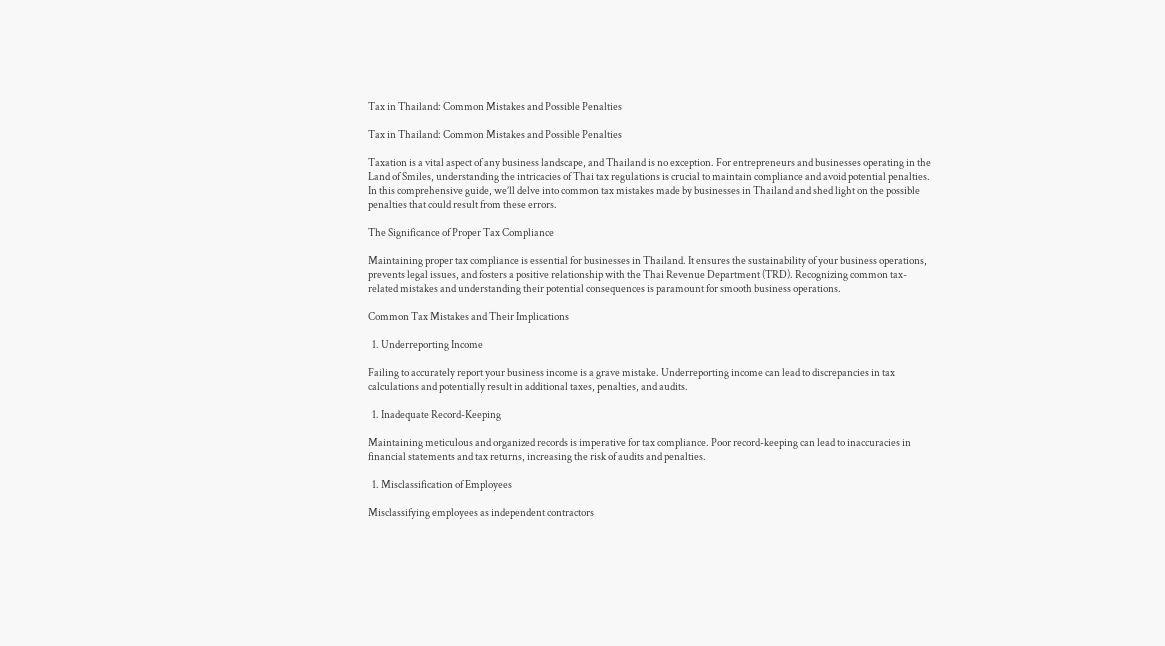Tax in Thailand: Common Mistakes and Possible Penalties

Tax in Thailand: Common Mistakes and Possible Penalties

Taxation is a vital aspect of any business landscape, and Thailand is no exception. For entrepreneurs and businesses operating in the Land of Smiles, understanding the intricacies of Thai tax regulations is crucial to maintain compliance and avoid potential penalties. In this comprehensive guide, we’ll delve into common tax mistakes made by businesses in Thailand and shed light on the possible penalties that could result from these errors.

The Significance of Proper Tax Compliance

Maintaining proper tax compliance is essential for businesses in Thailand. It ensures the sustainability of your business operations, prevents legal issues, and fosters a positive relationship with the Thai Revenue Department (TRD). Recognizing common tax-related mistakes and understanding their potential consequences is paramount for smooth business operations.

Common Tax Mistakes and Their Implications

  1. Underreporting Income

Failing to accurately report your business income is a grave mistake. Underreporting income can lead to discrepancies in tax calculations and potentially result in additional taxes, penalties, and audits.

  1. Inadequate Record-Keeping

Maintaining meticulous and organized records is imperative for tax compliance. Poor record-keeping can lead to inaccuracies in financial statements and tax returns, increasing the risk of audits and penalties.

  1. Misclassification of Employees

Misclassifying employees as independent contractors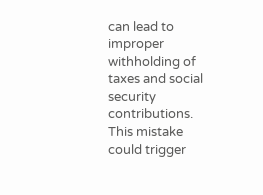can lead to improper withholding of taxes and social security contributions. This mistake could trigger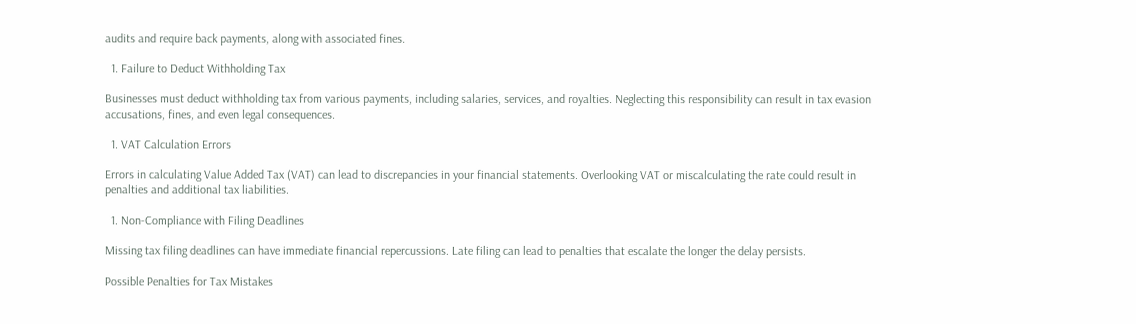audits and require back payments, along with associated fines.

  1. Failure to Deduct Withholding Tax

Businesses must deduct withholding tax from various payments, including salaries, services, and royalties. Neglecting this responsibility can result in tax evasion accusations, fines, and even legal consequences.

  1. VAT Calculation Errors

Errors in calculating Value Added Tax (VAT) can lead to discrepancies in your financial statements. Overlooking VAT or miscalculating the rate could result in penalties and additional tax liabilities.

  1. Non-Compliance with Filing Deadlines

Missing tax filing deadlines can have immediate financial repercussions. Late filing can lead to penalties that escalate the longer the delay persists.

Possible Penalties for Tax Mistakes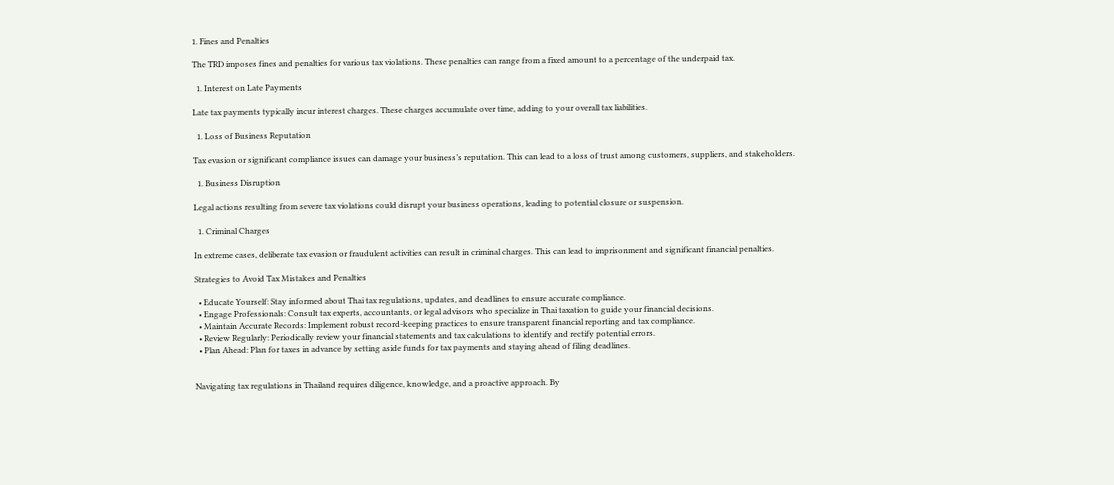1. Fines and Penalties

The TRD imposes fines and penalties for various tax violations. These penalties can range from a fixed amount to a percentage of the underpaid tax.

  1. Interest on Late Payments

Late tax payments typically incur interest charges. These charges accumulate over time, adding to your overall tax liabilities.

  1. Loss of Business Reputation

Tax evasion or significant compliance issues can damage your business’s reputation. This can lead to a loss of trust among customers, suppliers, and stakeholders.

  1. Business Disruption

Legal actions resulting from severe tax violations could disrupt your business operations, leading to potential closure or suspension.

  1. Criminal Charges

In extreme cases, deliberate tax evasion or fraudulent activities can result in criminal charges. This can lead to imprisonment and significant financial penalties.

Strategies to Avoid Tax Mistakes and Penalties

  • Educate Yourself: Stay informed about Thai tax regulations, updates, and deadlines to ensure accurate compliance.
  • Engage Professionals: Consult tax experts, accountants, or legal advisors who specialize in Thai taxation to guide your financial decisions.
  • Maintain Accurate Records: Implement robust record-keeping practices to ensure transparent financial reporting and tax compliance.
  • Review Regularly: Periodically review your financial statements and tax calculations to identify and rectify potential errors.
  • Plan Ahead: Plan for taxes in advance by setting aside funds for tax payments and staying ahead of filing deadlines.


Navigating tax regulations in Thailand requires diligence, knowledge, and a proactive approach. By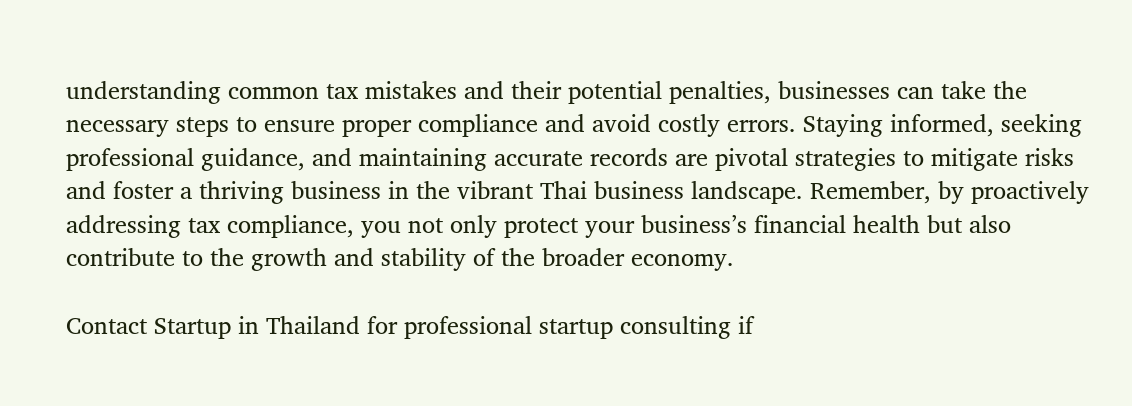understanding common tax mistakes and their potential penalties, businesses can take the necessary steps to ensure proper compliance and avoid costly errors. Staying informed, seeking professional guidance, and maintaining accurate records are pivotal strategies to mitigate risks and foster a thriving business in the vibrant Thai business landscape. Remember, by proactively addressing tax compliance, you not only protect your business’s financial health but also contribute to the growth and stability of the broader economy.

Contact Startup in Thailand for professional startup consulting if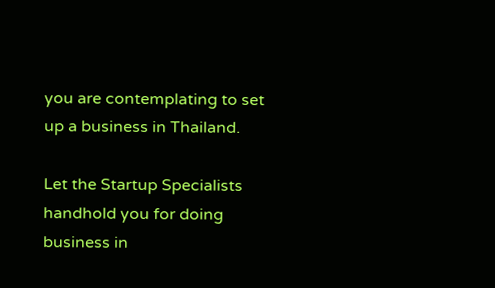you are contemplating to set up a business in Thailand.

Let the Startup Specialists  handhold you for doing business in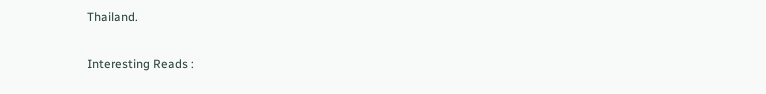Thailand.

Interesting Reads :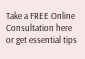Take a FREE Online Consultation here or get essential tips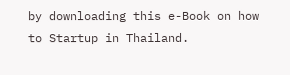by downloading this e-Book on how to Startup in Thailand.